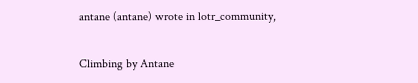antane (antane) wrote in lotr_community,

Climbing by Antane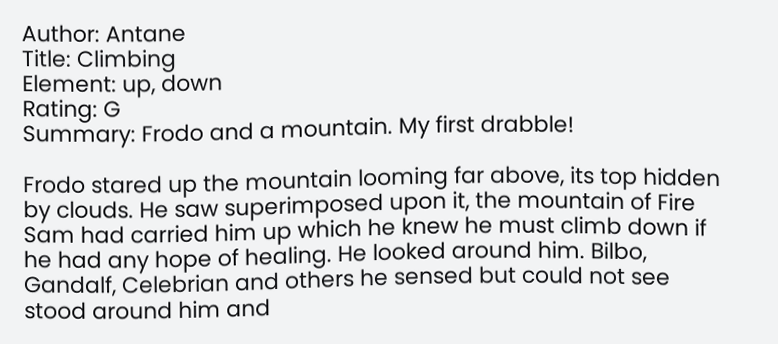Author: Antane
Title: Climbing
Element: up, down
Rating: G
Summary: Frodo and a mountain. My first drabble!

Frodo stared up the mountain looming far above, its top hidden by clouds. He saw superimposed upon it, the mountain of Fire Sam had carried him up which he knew he must climb down if he had any hope of healing. He looked around him. Bilbo, Gandalf, Celebrian and others he sensed but could not see stood around him and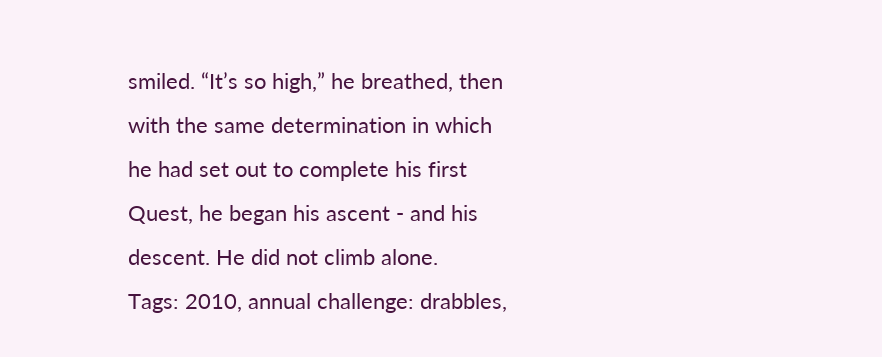smiled. “It’s so high,” he breathed, then with the same determination in which he had set out to complete his first Quest, he began his ascent - and his descent. He did not climb alone.
Tags: 2010, annual challenge: drabbles,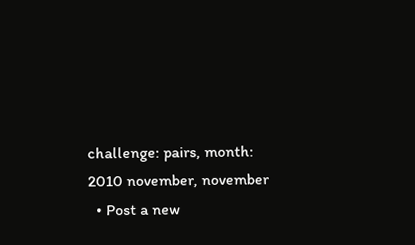challenge: pairs, month: 2010 november, november
  • Post a new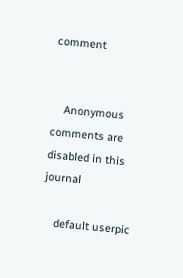comment


    Anonymous comments are disabled in this journal

    default userpic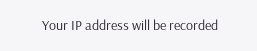Your IP address will be recorded